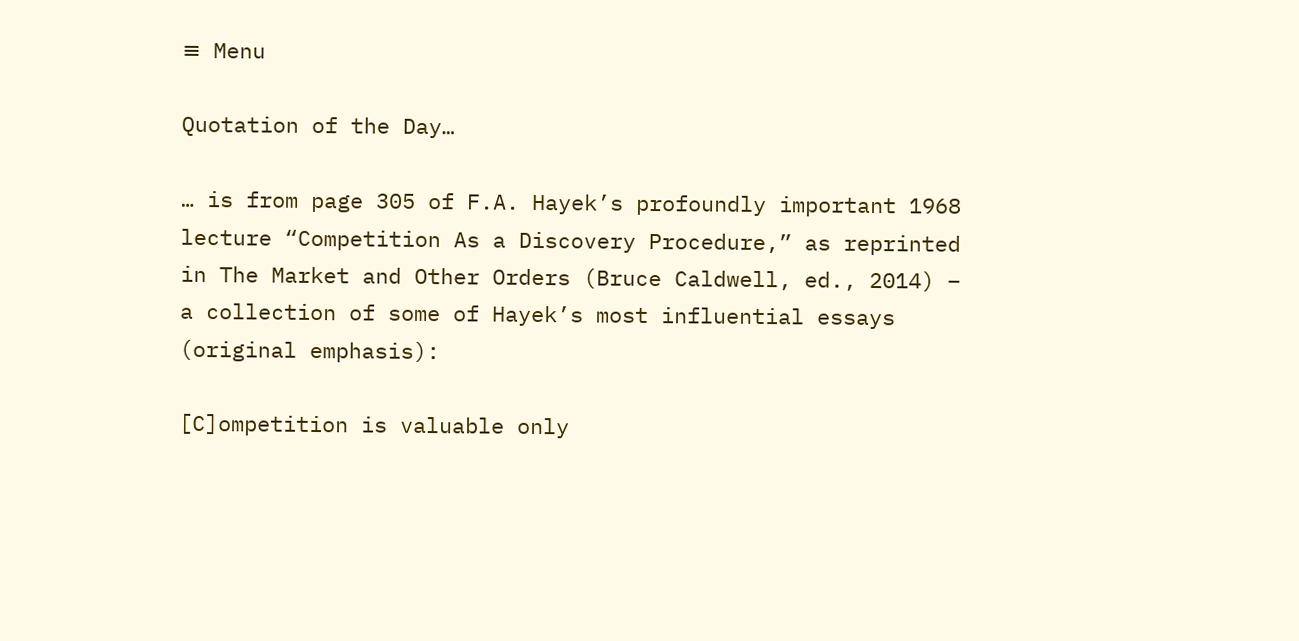≡ Menu

Quotation of the Day…

… is from page 305 of F.A. Hayek’s profoundly important 1968 lecture “Competition As a Discovery Procedure,” as reprinted in The Market and Other Orders (Bruce Caldwell, ed., 2014) – a collection of some of Hayek’s most influential essays (original emphasis):

[C]ompetition is valuable only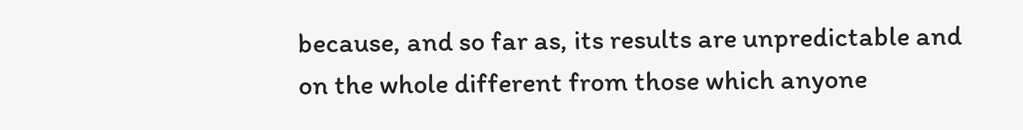because, and so far as, its results are unpredictable and on the whole different from those which anyone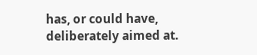has, or could have, deliberately aimed at.